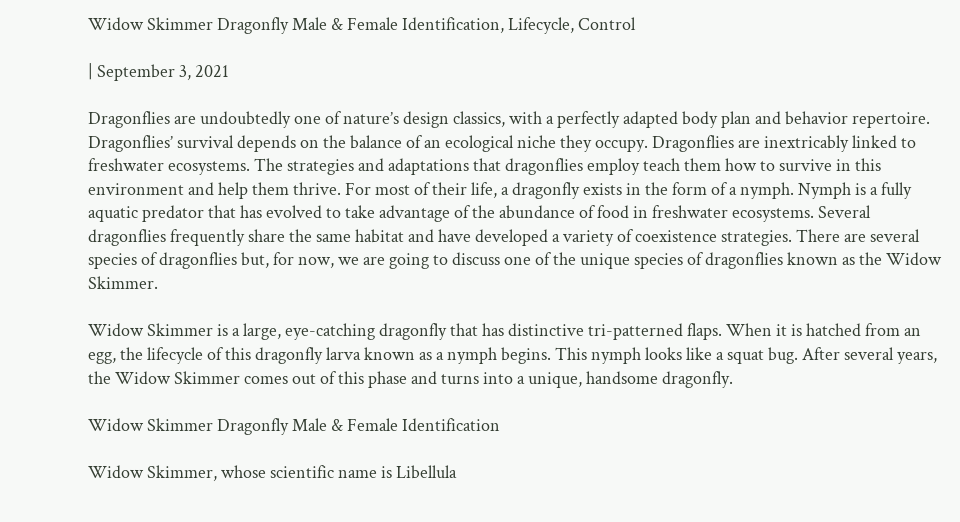Widow Skimmer Dragonfly Male & Female Identification, Lifecycle, Control

| September 3, 2021

Dragonflies are undoubtedly one of nature’s design classics, with a perfectly adapted body plan and behavior repertoire. Dragonflies’ survival depends on the balance of an ecological niche they occupy. Dragonflies are inextricably linked to freshwater ecosystems. The strategies and adaptations that dragonflies employ teach them how to survive in this environment and help them thrive. For most of their life, a dragonfly exists in the form of a nymph. Nymph is a fully aquatic predator that has evolved to take advantage of the abundance of food in freshwater ecosystems. Several dragonflies frequently share the same habitat and have developed a variety of coexistence strategies. There are several species of dragonflies but, for now, we are going to discuss one of the unique species of dragonflies known as the Widow Skimmer.

Widow Skimmer is a large, eye-catching dragonfly that has distinctive tri-patterned flaps. When it is hatched from an egg, the lifecycle of this dragonfly larva known as a nymph begins. This nymph looks like a squat bug. After several years, the Widow Skimmer comes out of this phase and turns into a unique, handsome dragonfly.

Widow Skimmer Dragonfly Male & Female Identification

Widow Skimmer, whose scientific name is Libellula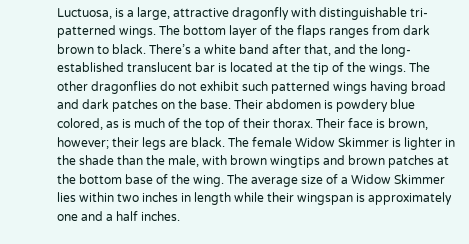Luctuosa, is a large, attractive dragonfly with distinguishable tri-patterned wings. The bottom layer of the flaps ranges from dark brown to black. There’s a white band after that, and the long-established translucent bar is located at the tip of the wings. The other dragonflies do not exhibit such patterned wings having broad and dark patches on the base. Their abdomen is powdery blue colored, as is much of the top of their thorax. Their face is brown, however; their legs are black. The female Widow Skimmer is lighter in the shade than the male, with brown wingtips and brown patches at the bottom base of the wing. The average size of a Widow Skimmer lies within two inches in length while their wingspan is approximately one and a half inches.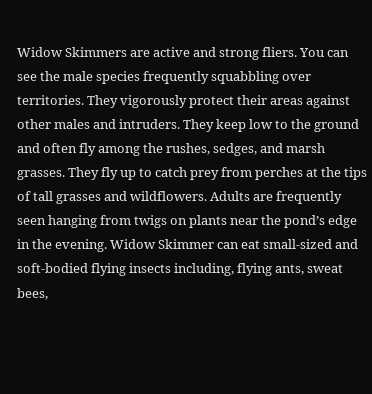Widow Skimmers are active and strong fliers. You can see the male species frequently squabbling over territories. They vigorously protect their areas against other males and intruders. They keep low to the ground and often fly among the rushes, sedges, and marsh grasses. They fly up to catch prey from perches at the tips of tall grasses and wildflowers. Adults are frequently seen hanging from twigs on plants near the pond’s edge in the evening. Widow Skimmer can eat small-sized and soft-bodied flying insects including, flying ants, sweat bees,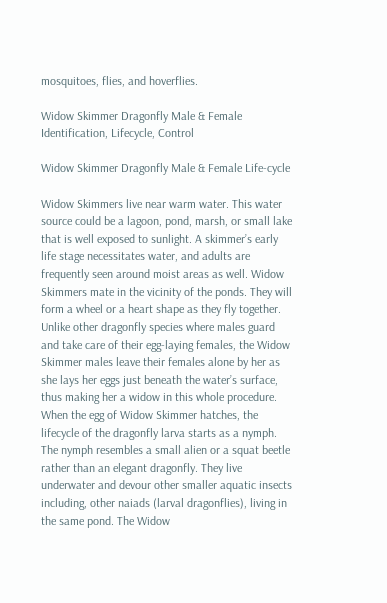mosquitoes, flies, and hoverflies.

Widow Skimmer Dragonfly Male & Female Identification, Lifecycle, Control

Widow Skimmer Dragonfly Male & Female Life-cycle

Widow Skimmers live near warm water. This water source could be a lagoon, pond, marsh, or small lake that is well exposed to sunlight. A skimmer’s early life stage necessitates water, and adults are frequently seen around moist areas as well. Widow Skimmers mate in the vicinity of the ponds. They will form a wheel or a heart shape as they fly together. Unlike other dragonfly species where males guard and take care of their egg-laying females, the Widow Skimmer males leave their females alone by her as she lays her eggs just beneath the water’s surface, thus making her a widow in this whole procedure. When the egg of Widow Skimmer hatches, the lifecycle of the dragonfly larva starts as a nymph. The nymph resembles a small alien or a squat beetle rather than an elegant dragonfly. They live underwater and devour other smaller aquatic insects including, other naiads (larval dragonflies), living in the same pond. The Widow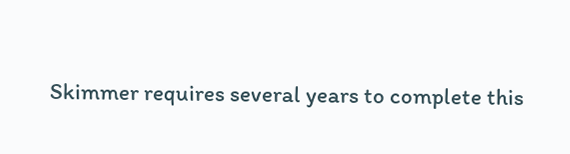Skimmer requires several years to complete this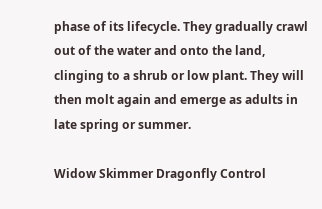phase of its lifecycle. They gradually crawl out of the water and onto the land, clinging to a shrub or low plant. They will then molt again and emerge as adults in late spring or summer.

Widow Skimmer Dragonfly Control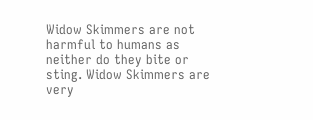Widow Skimmers are not harmful to humans as neither do they bite or sting. Widow Skimmers are very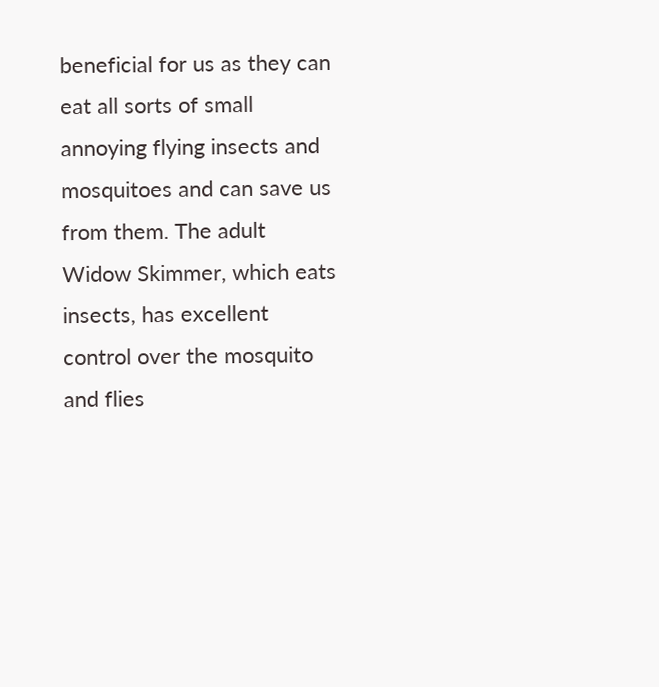beneficial for us as they can eat all sorts of small annoying flying insects and mosquitoes and can save us from them. The adult Widow Skimmer, which eats insects, has excellent control over the mosquito and flies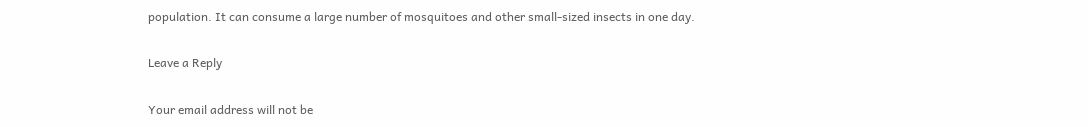population. It can consume a large number of mosquitoes and other small-sized insects in one day.

Leave a Reply

Your email address will not be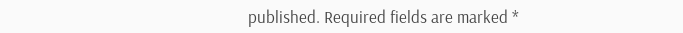published. Required fields are marked *